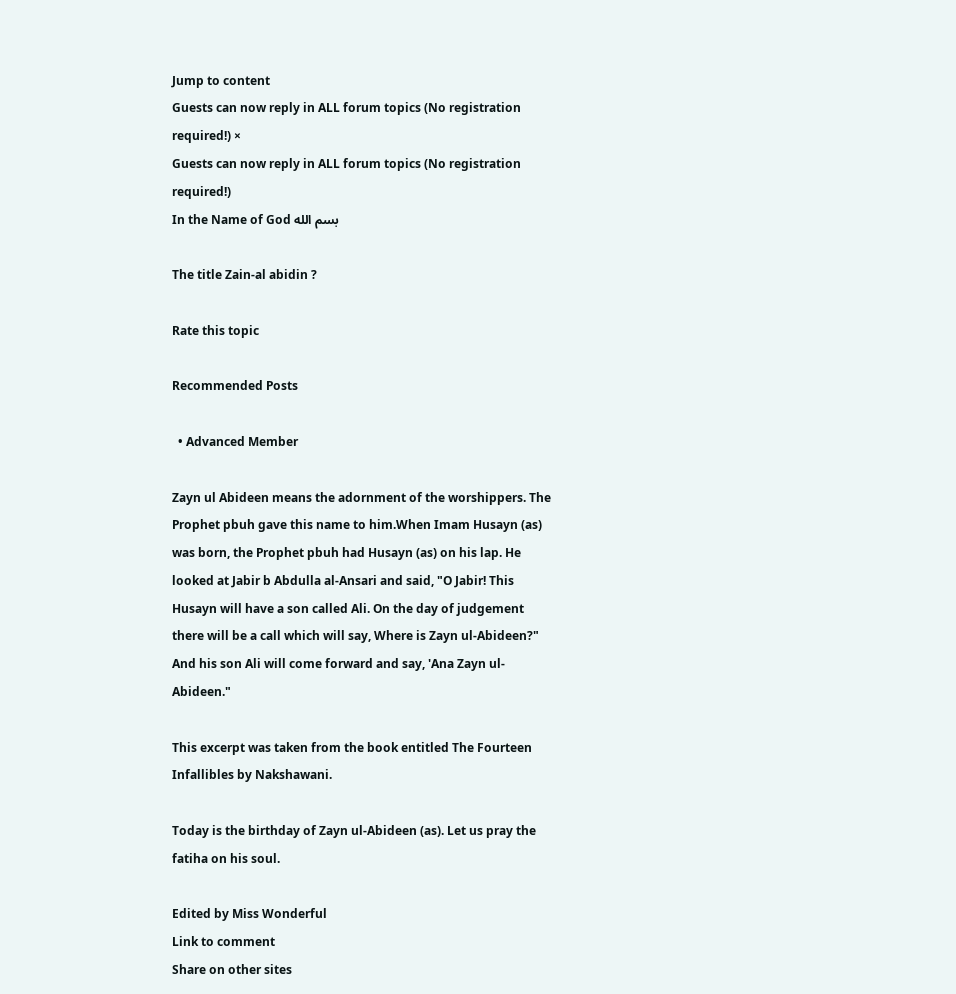Jump to content
Guests can now reply in ALL forum topics (No registration required!) ×
Guests can now reply in ALL forum topics (No registration required!)
In the Name of God بسم الله

The title Zain-al abidin ?

Rate this topic

Recommended Posts

  • Advanced Member

Zayn ul Abideen means the adornment of the worshippers. The Prophet pbuh gave this name to him.When Imam Husayn (as) was born, the Prophet pbuh had Husayn (as) on his lap. He looked at Jabir b Abdulla al-Ansari and said, "O Jabir! This Husayn will have a son called Ali. On the day of judgement there will be a call which will say, Where is Zayn ul-Abideen?" And his son Ali will come forward and say, 'Ana Zayn ul-Abideen."

This excerpt was taken from the book entitled The Fourteen Infallibles by Nakshawani.

Today is the birthday of Zayn ul-Abideen (as). Let us pray the fatiha on his soul.

Edited by Miss Wonderful
Link to comment
Share on other sites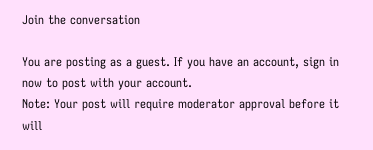Join the conversation

You are posting as a guest. If you have an account, sign in now to post with your account.
Note: Your post will require moderator approval before it will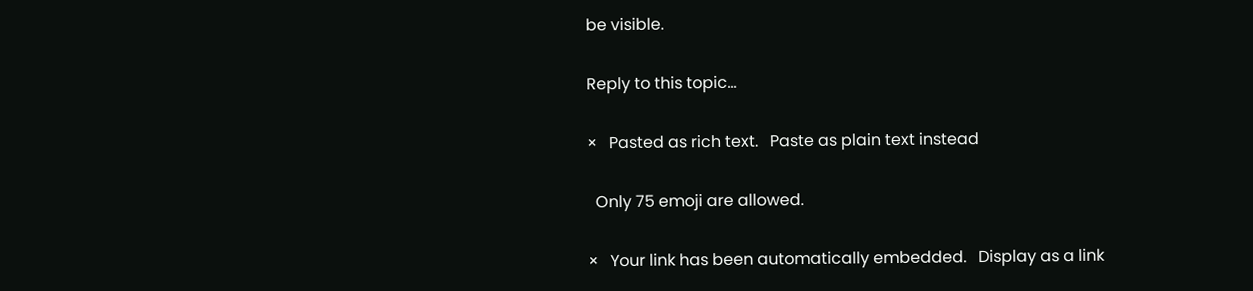be visible.

Reply to this topic...

×   Pasted as rich text.   Paste as plain text instead

  Only 75 emoji are allowed.

×   Your link has been automatically embedded.   Display as a link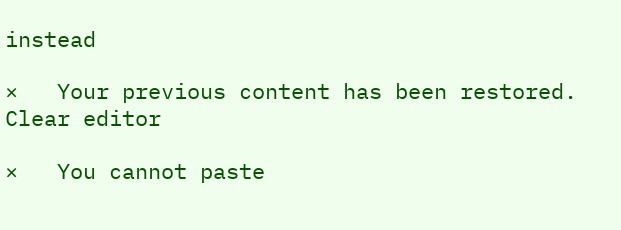instead

×   Your previous content has been restored.   Clear editor

×   You cannot paste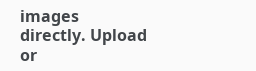images directly. Upload or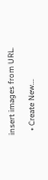insert images from URL.

  • Create New...